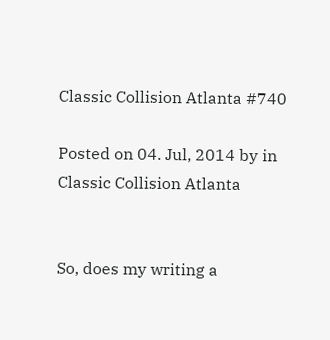Classic Collision Atlanta #740

Posted on 04. Jul, 2014 by in Classic Collision Atlanta


So, does my writing a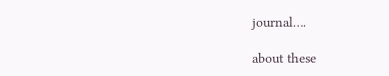journal….

about these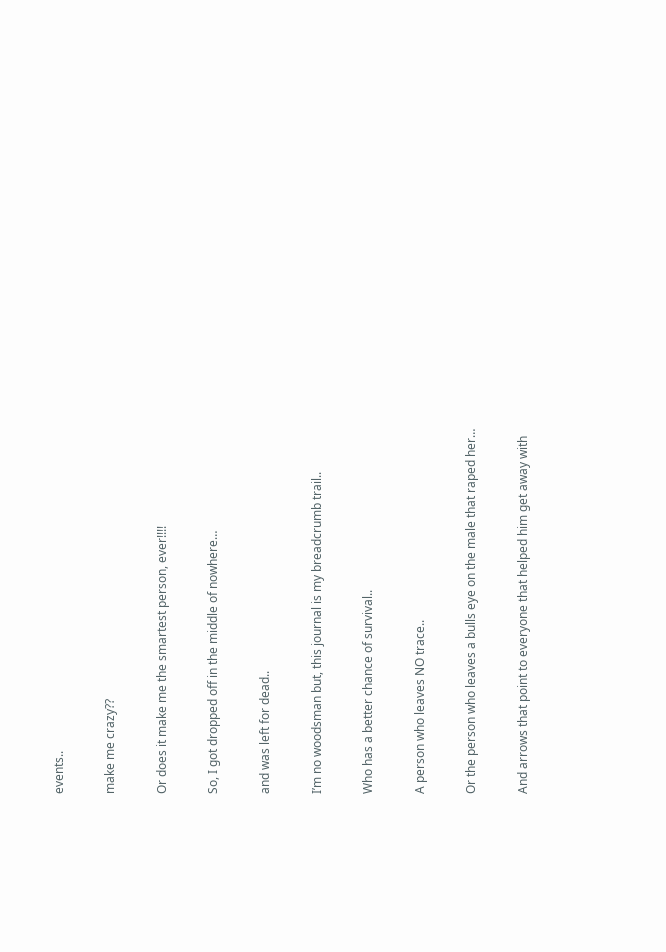events..

make me crazy??

Or does it make me the smartest person, ever!!!!

So, I got dropped off in the middle of nowhere…

and was left for dead..

I’m no woodsman but, this journal is my breadcrumb trail..

Who has a better chance of survival..

A person who leaves NO trace..

Or the person who leaves a bulls eye on the male that raped her…

And arrows that point to everyone that helped him get away with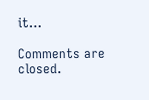it…

Comments are closed.